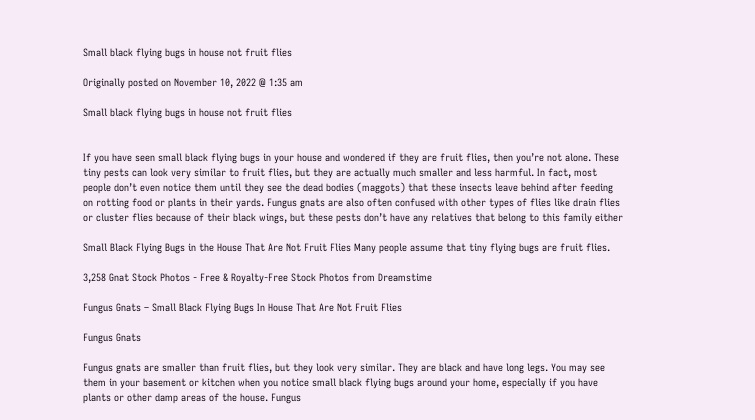Small black flying bugs in house not fruit flies

Originally posted on November 10, 2022 @ 1:35 am

Small black flying bugs in house not fruit flies


If you have seen small black flying bugs in your house and wondered if they are fruit flies, then you’re not alone. These tiny pests can look very similar to fruit flies, but they are actually much smaller and less harmful. In fact, most people don’t even notice them until they see the dead bodies (maggots) that these insects leave behind after feeding on rotting food or plants in their yards. Fungus gnats are also often confused with other types of flies like drain flies or cluster flies because of their black wings, but these pests don’t have any relatives that belong to this family either

Small Black Flying Bugs in the House That Are Not Fruit Flies Many people assume that tiny flying bugs are fruit flies.

3,258 Gnat Stock Photos - Free & Royalty-Free Stock Photos from Dreamstime

Fungus Gnats – Small Black Flying Bugs In House That Are Not Fruit Flies

Fungus Gnats

Fungus gnats are smaller than fruit flies, but they look very similar. They are black and have long legs. You may see them in your basement or kitchen when you notice small black flying bugs around your home, especially if you have plants or other damp areas of the house. Fungus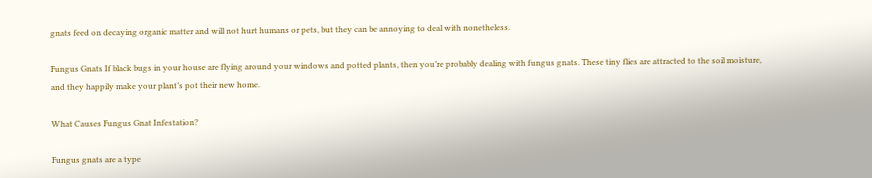gnats feed on decaying organic matter and will not hurt humans or pets, but they can be annoying to deal with nonetheless.

Fungus Gnats If black bugs in your house are flying around your windows and potted plants, then you’re probably dealing with fungus gnats. These tiny flies are attracted to the soil moisture, and they happily make your plant’s pot their new home.

What Causes Fungus Gnat Infestation?

Fungus gnats are a type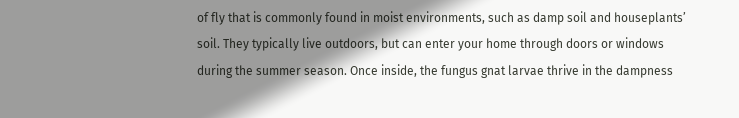of fly that is commonly found in moist environments, such as damp soil and houseplants’ soil. They typically live outdoors, but can enter your home through doors or windows during the summer season. Once inside, the fungus gnat larvae thrive in the dampness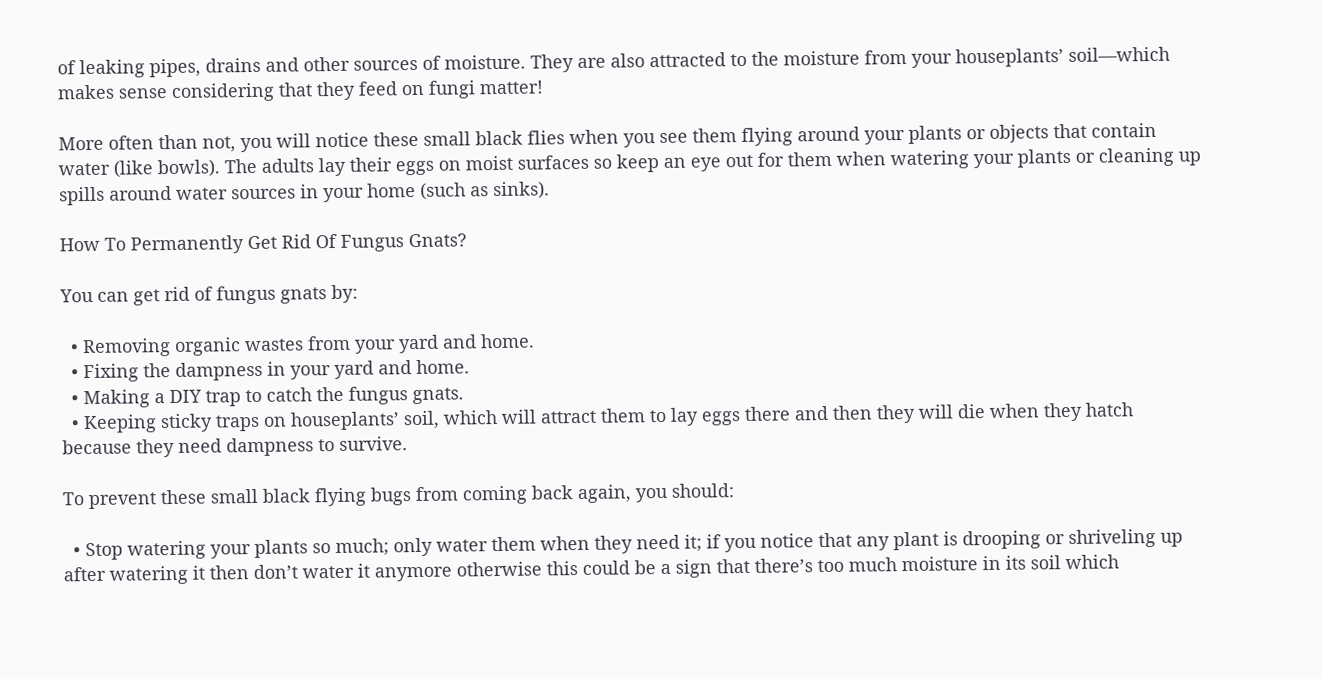of leaking pipes, drains and other sources of moisture. They are also attracted to the moisture from your houseplants’ soil—which makes sense considering that they feed on fungi matter!

More often than not, you will notice these small black flies when you see them flying around your plants or objects that contain water (like bowls). The adults lay their eggs on moist surfaces so keep an eye out for them when watering your plants or cleaning up spills around water sources in your home (such as sinks).

How To Permanently Get Rid Of Fungus Gnats?

You can get rid of fungus gnats by:

  • Removing organic wastes from your yard and home.
  • Fixing the dampness in your yard and home.
  • Making a DIY trap to catch the fungus gnats.
  • Keeping sticky traps on houseplants’ soil, which will attract them to lay eggs there and then they will die when they hatch because they need dampness to survive.

To prevent these small black flying bugs from coming back again, you should:

  • Stop watering your plants so much; only water them when they need it; if you notice that any plant is drooping or shriveling up after watering it then don’t water it anymore otherwise this could be a sign that there’s too much moisture in its soil which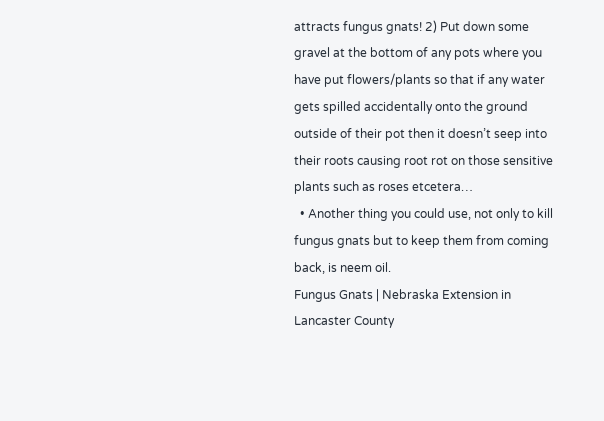attracts fungus gnats! 2) Put down some gravel at the bottom of any pots where you have put flowers/plants so that if any water gets spilled accidentally onto the ground outside of their pot then it doesn’t seep into their roots causing root rot on those sensitive plants such as roses etcetera…
  • Another thing you could use, not only to kill fungus gnats but to keep them from coming back, is neem oil.
Fungus Gnats | Nebraska Extension in Lancaster County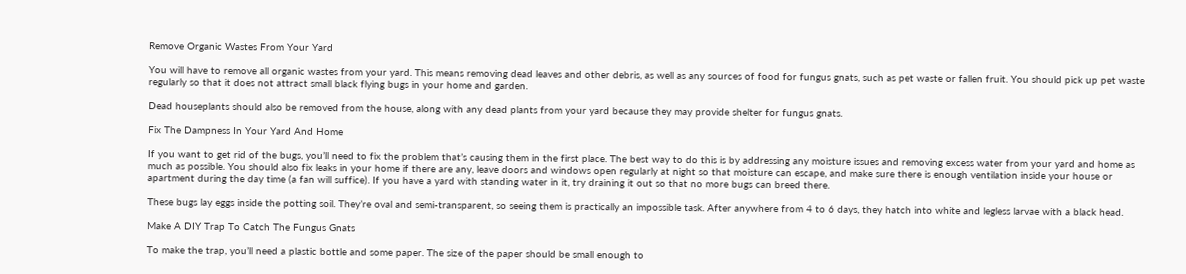Remove Organic Wastes From Your Yard

You will have to remove all organic wastes from your yard. This means removing dead leaves and other debris, as well as any sources of food for fungus gnats, such as pet waste or fallen fruit. You should pick up pet waste regularly so that it does not attract small black flying bugs in your home and garden.

Dead houseplants should also be removed from the house, along with any dead plants from your yard because they may provide shelter for fungus gnats.

Fix The Dampness In Your Yard And Home

If you want to get rid of the bugs, you’ll need to fix the problem that’s causing them in the first place. The best way to do this is by addressing any moisture issues and removing excess water from your yard and home as much as possible. You should also fix leaks in your home if there are any, leave doors and windows open regularly at night so that moisture can escape, and make sure there is enough ventilation inside your house or apartment during the day time (a fan will suffice). If you have a yard with standing water in it, try draining it out so that no more bugs can breed there.

These bugs lay eggs inside the potting soil. They’re oval and semi-transparent, so seeing them is practically an impossible task. After anywhere from 4 to 6 days, they hatch into white and legless larvae with a black head.

Make A DIY Trap To Catch The Fungus Gnats

To make the trap, you’ll need a plastic bottle and some paper. The size of the paper should be small enough to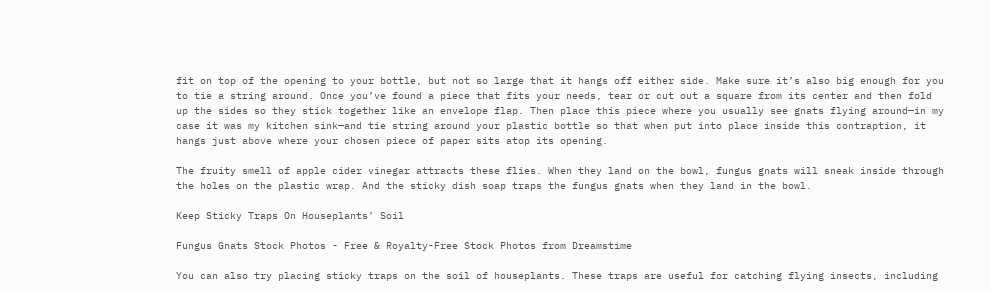fit on top of the opening to your bottle, but not so large that it hangs off either side. Make sure it’s also big enough for you to tie a string around. Once you’ve found a piece that fits your needs, tear or cut out a square from its center and then fold up the sides so they stick together like an envelope flap. Then place this piece where you usually see gnats flying around—in my case it was my kitchen sink—and tie string around your plastic bottle so that when put into place inside this contraption, it hangs just above where your chosen piece of paper sits atop its opening.

The fruity smell of apple cider vinegar attracts these flies. When they land on the bowl, fungus gnats will sneak inside through the holes on the plastic wrap. And the sticky dish soap traps the fungus gnats when they land in the bowl.

Keep Sticky Traps On Houseplants’ Soil

Fungus Gnats Stock Photos - Free & Royalty-Free Stock Photos from Dreamstime

You can also try placing sticky traps on the soil of houseplants. These traps are useful for catching flying insects, including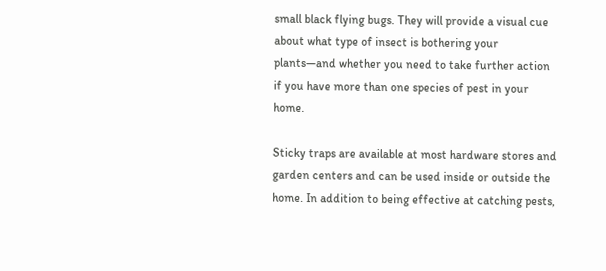small black flying bugs. They will provide a visual cue about what type of insect is bothering your plants—and whether you need to take further action if you have more than one species of pest in your home.

Sticky traps are available at most hardware stores and garden centers and can be used inside or outside the home. In addition to being effective at catching pests,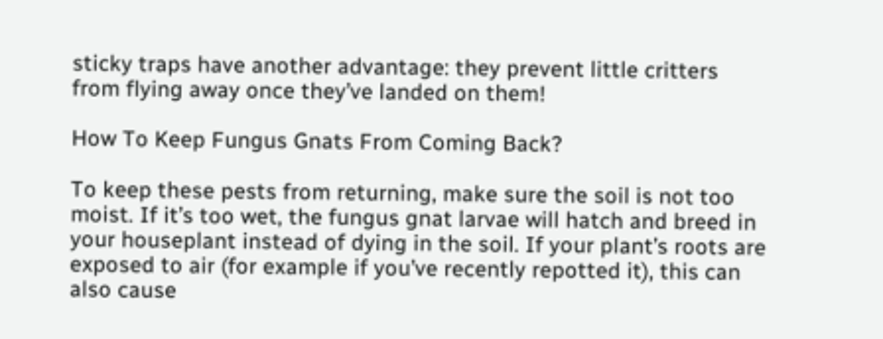sticky traps have another advantage: they prevent little critters from flying away once they’ve landed on them!

How To Keep Fungus Gnats From Coming Back?

To keep these pests from returning, make sure the soil is not too moist. If it’s too wet, the fungus gnat larvae will hatch and breed in your houseplant instead of dying in the soil. If your plant’s roots are exposed to air (for example if you’ve recently repotted it), this can also cause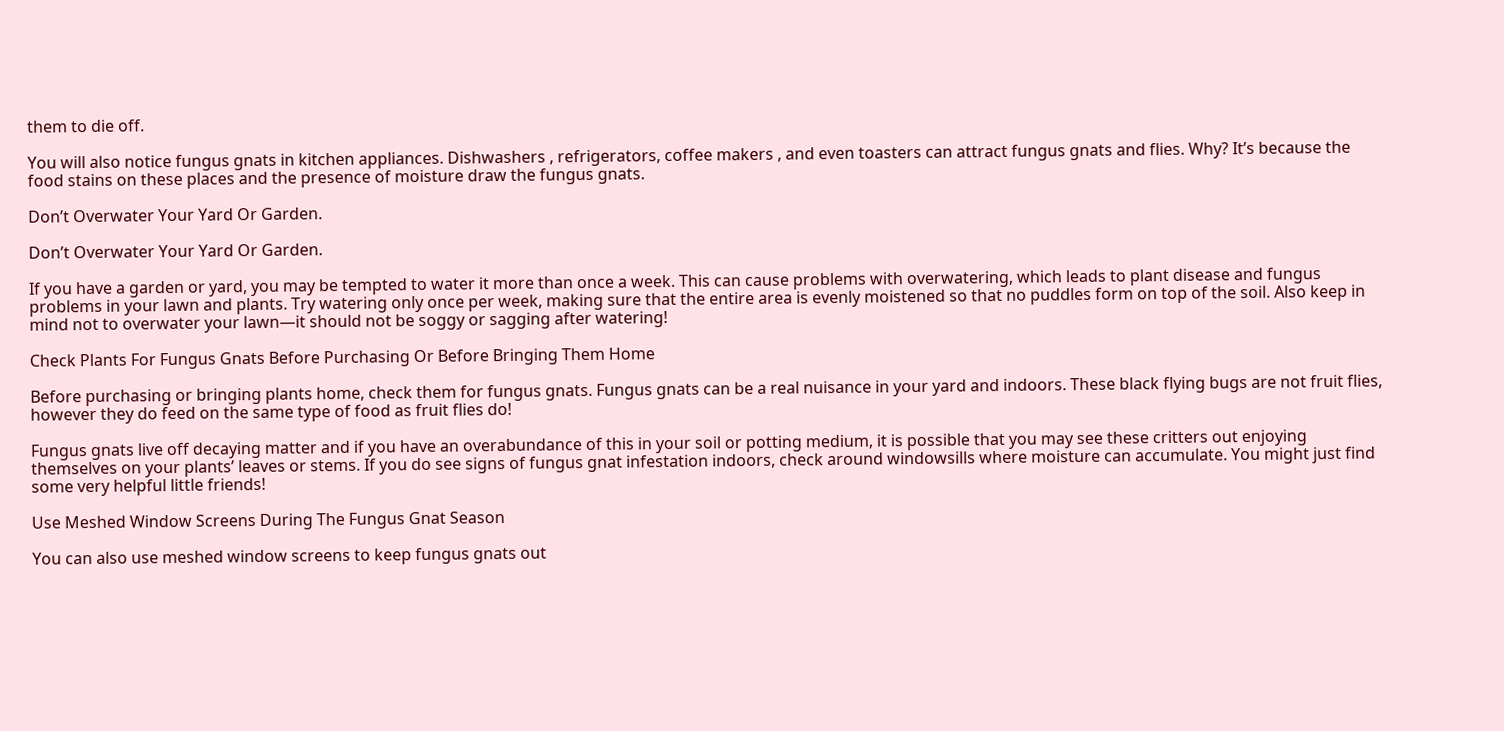them to die off.

You will also notice fungus gnats in kitchen appliances. Dishwashers , refrigerators, coffee makers , and even toasters can attract fungus gnats and flies. Why? It’s because the food stains on these places and the presence of moisture draw the fungus gnats.

Don’t Overwater Your Yard Or Garden.

Don’t Overwater Your Yard Or Garden.

If you have a garden or yard, you may be tempted to water it more than once a week. This can cause problems with overwatering, which leads to plant disease and fungus problems in your lawn and plants. Try watering only once per week, making sure that the entire area is evenly moistened so that no puddles form on top of the soil. Also keep in mind not to overwater your lawn—it should not be soggy or sagging after watering!

Check Plants For Fungus Gnats Before Purchasing Or Before Bringing Them Home

Before purchasing or bringing plants home, check them for fungus gnats. Fungus gnats can be a real nuisance in your yard and indoors. These black flying bugs are not fruit flies, however they do feed on the same type of food as fruit flies do!

Fungus gnats live off decaying matter and if you have an overabundance of this in your soil or potting medium, it is possible that you may see these critters out enjoying themselves on your plants’ leaves or stems. If you do see signs of fungus gnat infestation indoors, check around windowsills where moisture can accumulate. You might just find some very helpful little friends!

Use Meshed Window Screens During The Fungus Gnat Season

You can also use meshed window screens to keep fungus gnats out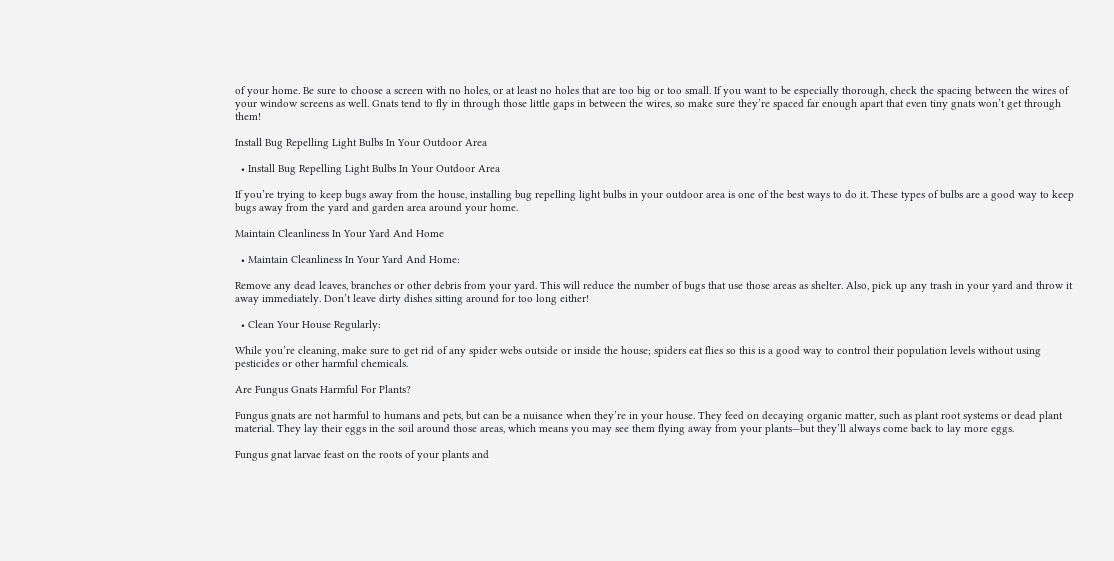of your home. Be sure to choose a screen with no holes, or at least no holes that are too big or too small. If you want to be especially thorough, check the spacing between the wires of your window screens as well. Gnats tend to fly in through those little gaps in between the wires, so make sure they’re spaced far enough apart that even tiny gnats won’t get through them!

Install Bug Repelling Light Bulbs In Your Outdoor Area

  • Install Bug Repelling Light Bulbs In Your Outdoor Area

If you’re trying to keep bugs away from the house, installing bug repelling light bulbs in your outdoor area is one of the best ways to do it. These types of bulbs are a good way to keep bugs away from the yard and garden area around your home.

Maintain Cleanliness In Your Yard And Home

  • Maintain Cleanliness In Your Yard And Home:

Remove any dead leaves, branches or other debris from your yard. This will reduce the number of bugs that use those areas as shelter. Also, pick up any trash in your yard and throw it away immediately. Don’t leave dirty dishes sitting around for too long either!

  • Clean Your House Regularly:

While you’re cleaning, make sure to get rid of any spider webs outside or inside the house; spiders eat flies so this is a good way to control their population levels without using pesticides or other harmful chemicals.

Are Fungus Gnats Harmful For Plants?

Fungus gnats are not harmful to humans and pets, but can be a nuisance when they’re in your house. They feed on decaying organic matter, such as plant root systems or dead plant material. They lay their eggs in the soil around those areas, which means you may see them flying away from your plants—but they’ll always come back to lay more eggs.

Fungus gnat larvae feast on the roots of your plants and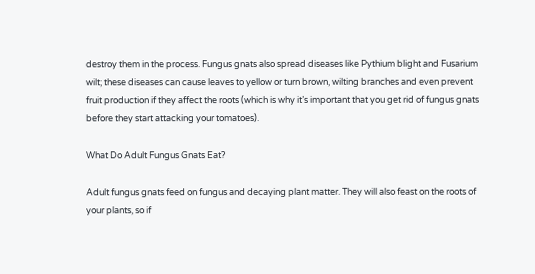destroy them in the process. Fungus gnats also spread diseases like Pythium blight and Fusarium wilt; these diseases can cause leaves to yellow or turn brown, wilting branches and even prevent fruit production if they affect the roots (which is why it’s important that you get rid of fungus gnats before they start attacking your tomatoes).

What Do Adult Fungus Gnats Eat?

Adult fungus gnats feed on fungus and decaying plant matter. They will also feast on the roots of your plants, so if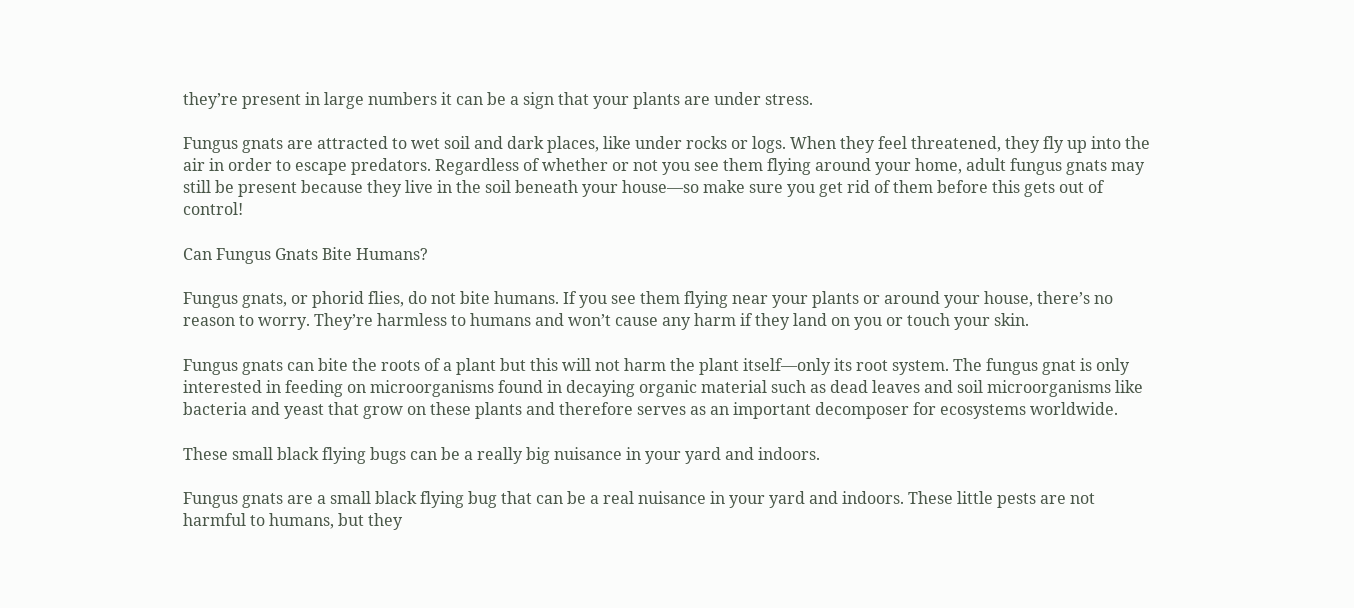they’re present in large numbers it can be a sign that your plants are under stress.

Fungus gnats are attracted to wet soil and dark places, like under rocks or logs. When they feel threatened, they fly up into the air in order to escape predators. Regardless of whether or not you see them flying around your home, adult fungus gnats may still be present because they live in the soil beneath your house—so make sure you get rid of them before this gets out of control!

Can Fungus Gnats Bite Humans?

Fungus gnats, or phorid flies, do not bite humans. If you see them flying near your plants or around your house, there’s no reason to worry. They’re harmless to humans and won’t cause any harm if they land on you or touch your skin.

Fungus gnats can bite the roots of a plant but this will not harm the plant itself—only its root system. The fungus gnat is only interested in feeding on microorganisms found in decaying organic material such as dead leaves and soil microorganisms like bacteria and yeast that grow on these plants and therefore serves as an important decomposer for ecosystems worldwide.

These small black flying bugs can be a really big nuisance in your yard and indoors.

Fungus gnats are a small black flying bug that can be a real nuisance in your yard and indoors. These little pests are not harmful to humans, but they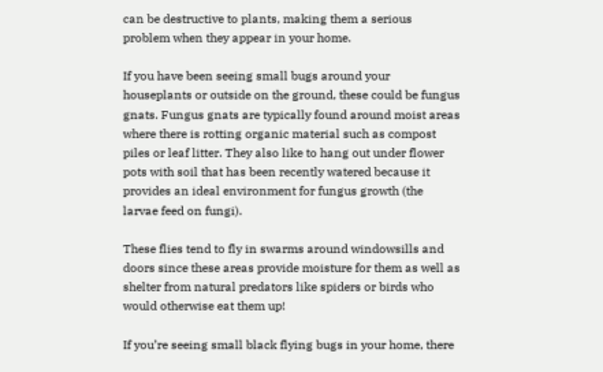can be destructive to plants, making them a serious problem when they appear in your home.

If you have been seeing small bugs around your houseplants or outside on the ground, these could be fungus gnats. Fungus gnats are typically found around moist areas where there is rotting organic material such as compost piles or leaf litter. They also like to hang out under flower pots with soil that has been recently watered because it provides an ideal environment for fungus growth (the larvae feed on fungi).

These flies tend to fly in swarms around windowsills and doors since these areas provide moisture for them as well as shelter from natural predators like spiders or birds who would otherwise eat them up!

If you’re seeing small black flying bugs in your home, there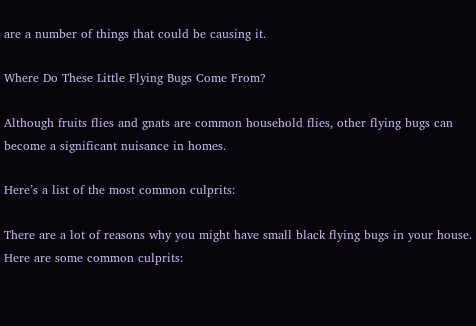are a number of things that could be causing it.

Where Do These Little Flying Bugs Come From?

Although fruits flies and gnats are common household flies, other flying bugs can become a significant nuisance in homes.

Here’s a list of the most common culprits:

There are a lot of reasons why you might have small black flying bugs in your house. Here are some common culprits: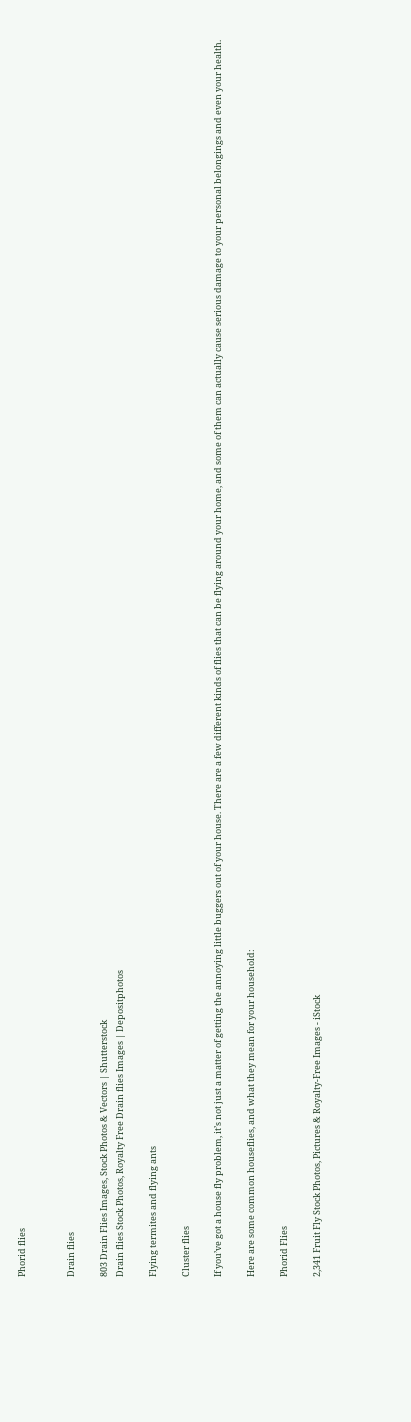Phorid flies


Drain flies

803 Drain Flies Images, Stock Photos & Vectors | Shutterstock
Drain flies Stock Photos, Royalty Free Drain flies Images | Depositphotos

Flying termites and flying ants

Cluster flies

If you’ve got a house fly problem, it’s not just a matter of getting the annoying little buggers out of your house. There are a few different kinds of flies that can be flying around your home, and some of them can actually cause serious damage to your personal belongings and even your health.

Here are some common houseflies, and what they mean for your household:

Phorid Flies

2,341 Fruit Fly Stock Photos, Pictures & Royalty-Free Images - iStock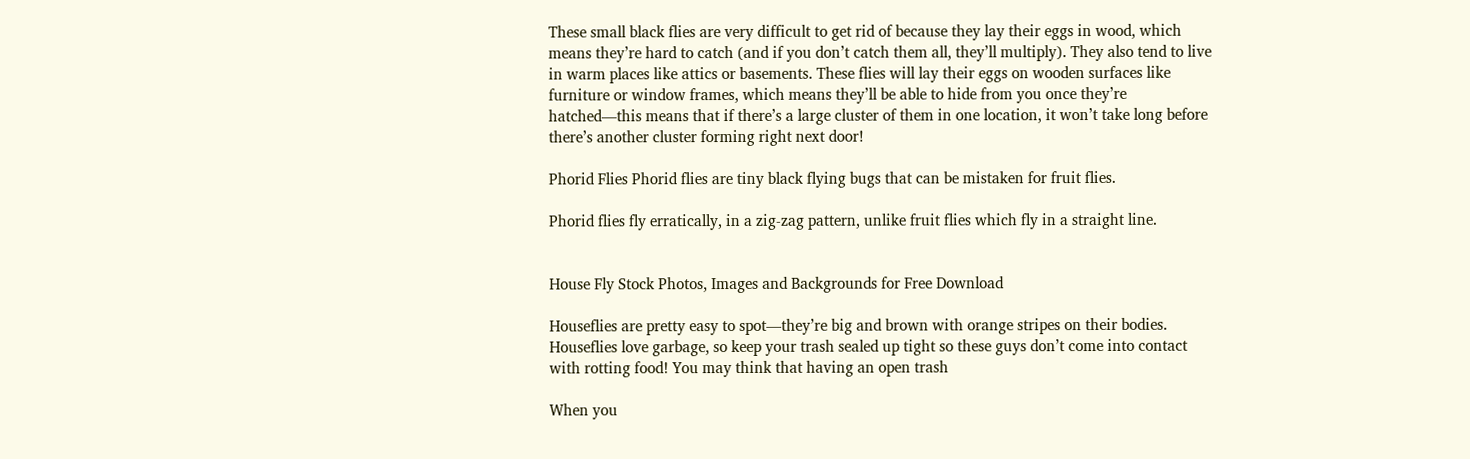These small black flies are very difficult to get rid of because they lay their eggs in wood, which means they’re hard to catch (and if you don’t catch them all, they’ll multiply). They also tend to live in warm places like attics or basements. These flies will lay their eggs on wooden surfaces like furniture or window frames, which means they’ll be able to hide from you once they’re hatched—this means that if there’s a large cluster of them in one location, it won’t take long before there’s another cluster forming right next door!

Phorid Flies Phorid flies are tiny black flying bugs that can be mistaken for fruit flies.

Phorid flies fly erratically, in a zig-zag pattern, unlike fruit flies which fly in a straight line.


House Fly Stock Photos, Images and Backgrounds for Free Download

Houseflies are pretty easy to spot—they’re big and brown with orange stripes on their bodies. Houseflies love garbage, so keep your trash sealed up tight so these guys don’t come into contact with rotting food! You may think that having an open trash

When you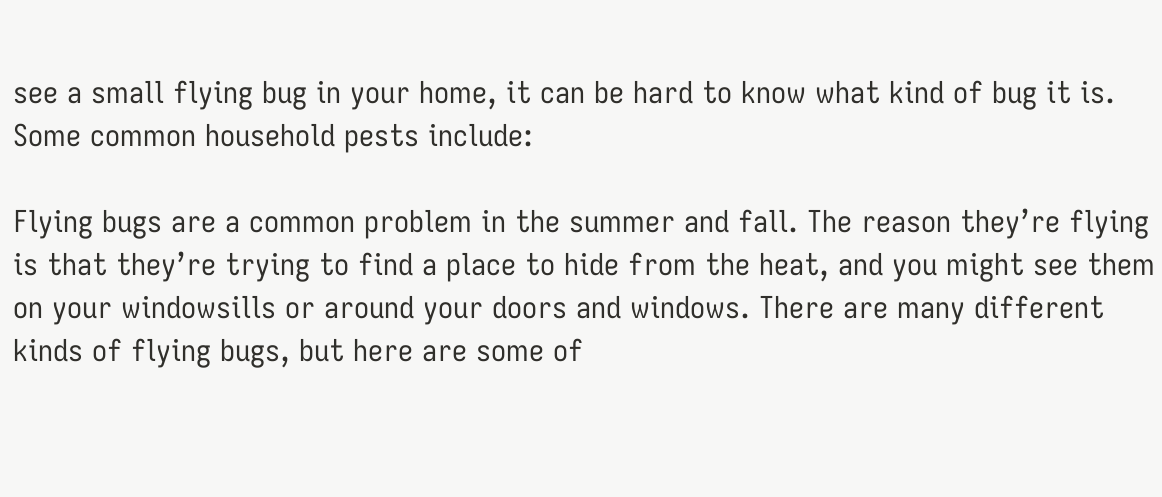see a small flying bug in your home, it can be hard to know what kind of bug it is. Some common household pests include:

Flying bugs are a common problem in the summer and fall. The reason they’re flying is that they’re trying to find a place to hide from the heat, and you might see them on your windowsills or around your doors and windows. There are many different kinds of flying bugs, but here are some of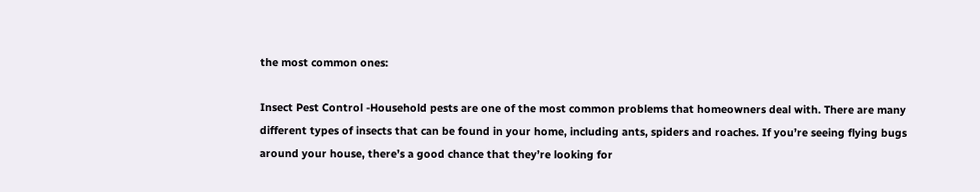the most common ones:

Insect Pest Control -Household pests are one of the most common problems that homeowners deal with. There are many different types of insects that can be found in your home, including ants, spiders and roaches. If you’re seeing flying bugs around your house, there’s a good chance that they’re looking for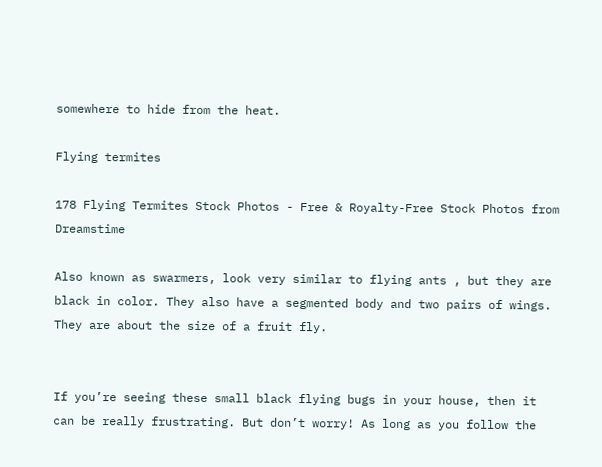somewhere to hide from the heat.

Flying termites

178 Flying Termites Stock Photos - Free & Royalty-Free Stock Photos from  Dreamstime

Also known as swarmers, look very similar to flying ants , but they are black in color. They also have a segmented body and two pairs of wings. They are about the size of a fruit fly.


If you’re seeing these small black flying bugs in your house, then it can be really frustrating. But don’t worry! As long as you follow the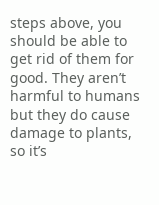steps above, you should be able to get rid of them for good. They aren’t harmful to humans but they do cause damage to plants, so it’s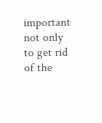important not only to get rid of the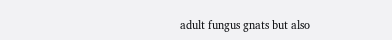adult fungus gnats but also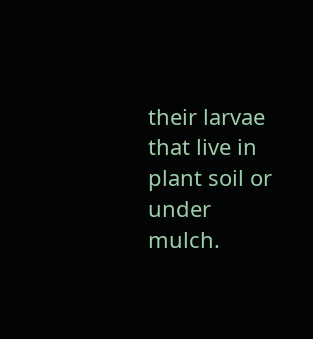their larvae that live in plant soil or under mulch.